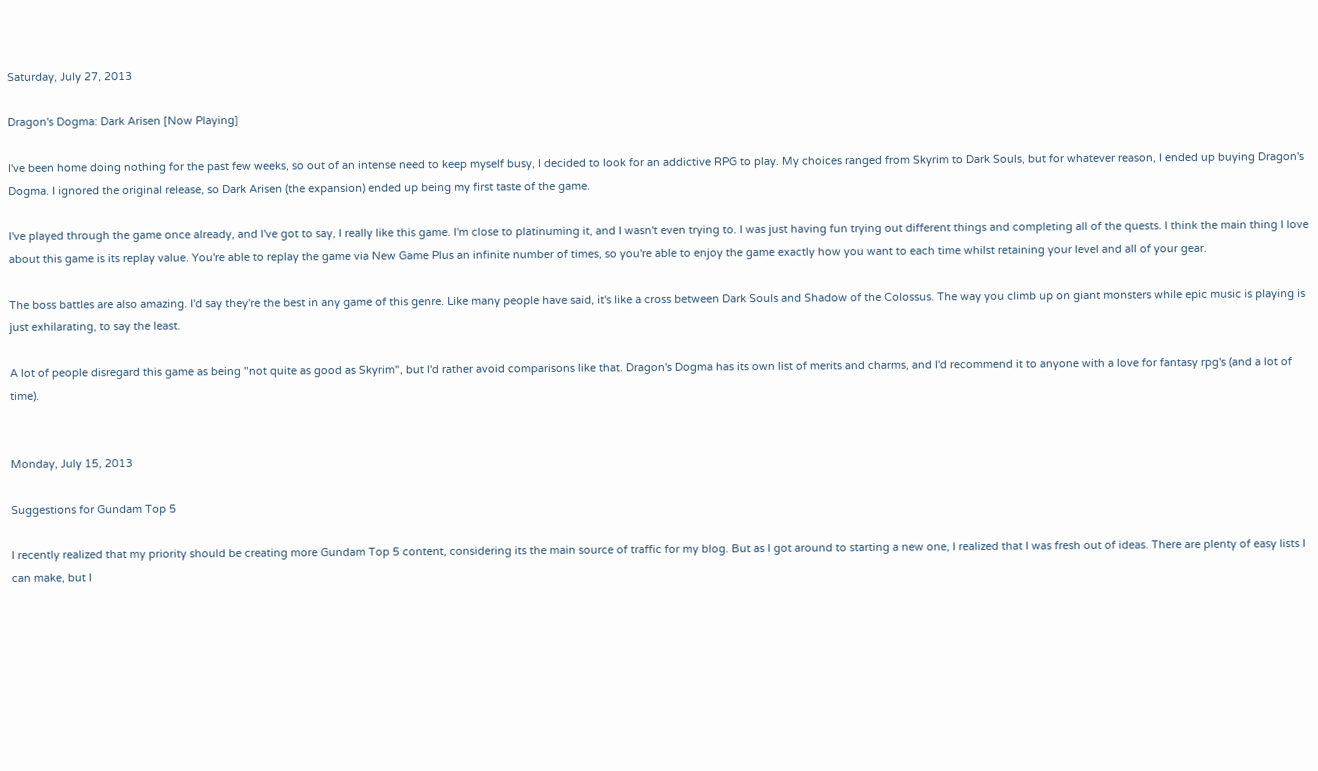Saturday, July 27, 2013

Dragon's Dogma: Dark Arisen [Now Playing]

I've been home doing nothing for the past few weeks, so out of an intense need to keep myself busy, I decided to look for an addictive RPG to play. My choices ranged from Skyrim to Dark Souls, but for whatever reason, I ended up buying Dragon's Dogma. I ignored the original release, so Dark Arisen (the expansion) ended up being my first taste of the game.

I've played through the game once already, and I've got to say, I really like this game. I'm close to platinuming it, and I wasn't even trying to. I was just having fun trying out different things and completing all of the quests. I think the main thing I love about this game is its replay value. You're able to replay the game via New Game Plus an infinite number of times, so you're able to enjoy the game exactly how you want to each time whilst retaining your level and all of your gear.

The boss battles are also amazing. I'd say they're the best in any game of this genre. Like many people have said, it's like a cross between Dark Souls and Shadow of the Colossus. The way you climb up on giant monsters while epic music is playing is just exhilarating, to say the least.

A lot of people disregard this game as being "not quite as good as Skyrim", but I'd rather avoid comparisons like that. Dragon's Dogma has its own list of merits and charms, and I'd recommend it to anyone with a love for fantasy rpg's (and a lot of time).


Monday, July 15, 2013

Suggestions for Gundam Top 5

I recently realized that my priority should be creating more Gundam Top 5 content, considering its the main source of traffic for my blog. But as I got around to starting a new one, I realized that I was fresh out of ideas. There are plenty of easy lists I can make, but I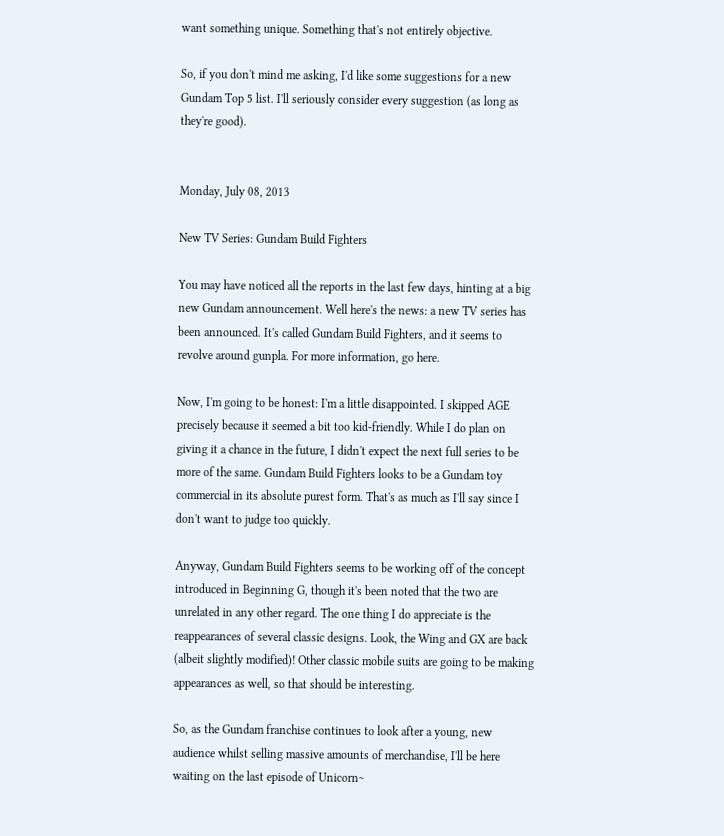want something unique. Something that's not entirely objective.

So, if you don't mind me asking, I'd like some suggestions for a new Gundam Top 5 list. I'll seriously consider every suggestion (as long as they're good).


Monday, July 08, 2013

New TV Series: Gundam Build Fighters

You may have noticed all the reports in the last few days, hinting at a big new Gundam announcement. Well here's the news: a new TV series has been announced. It's called Gundam Build Fighters, and it seems to revolve around gunpla. For more information, go here.

Now, I'm going to be honest: I'm a little disappointed. I skipped AGE precisely because it seemed a bit too kid-friendly. While I do plan on giving it a chance in the future, I didn't expect the next full series to be more of the same. Gundam Build Fighters looks to be a Gundam toy commercial in its absolute purest form. That's as much as I'll say since I don't want to judge too quickly.

Anyway, Gundam Build Fighters seems to be working off of the concept introduced in Beginning G, though it's been noted that the two are unrelated in any other regard. The one thing I do appreciate is the reappearances of several classic designs. Look, the Wing and GX are back (albeit slightly modified)! Other classic mobile suits are going to be making appearances as well, so that should be interesting.

So, as the Gundam franchise continues to look after a young, new audience whilst selling massive amounts of merchandise, I'll be here waiting on the last episode of Unicorn~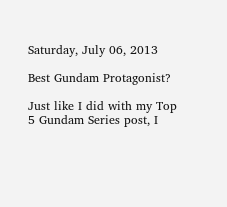Saturday, July 06, 2013

Best Gundam Protagonist?

Just like I did with my Top 5 Gundam Series post, I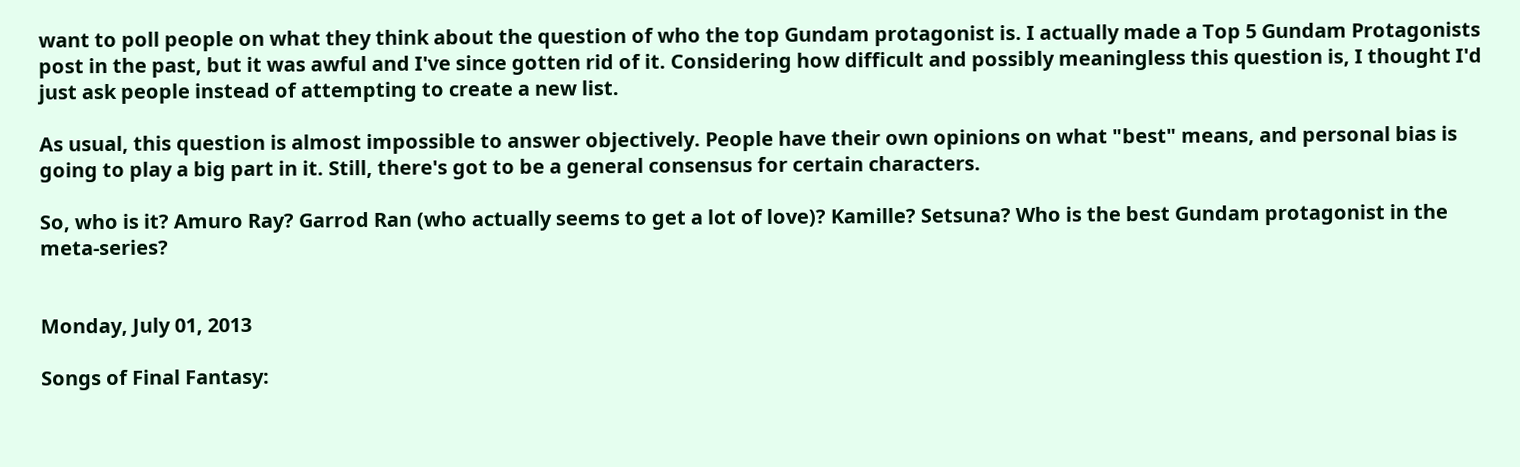want to poll people on what they think about the question of who the top Gundam protagonist is. I actually made a Top 5 Gundam Protagonists post in the past, but it was awful and I've since gotten rid of it. Considering how difficult and possibly meaningless this question is, I thought I'd just ask people instead of attempting to create a new list.

As usual, this question is almost impossible to answer objectively. People have their own opinions on what "best" means, and personal bias is going to play a big part in it. Still, there's got to be a general consensus for certain characters.

So, who is it? Amuro Ray? Garrod Ran (who actually seems to get a lot of love)? Kamille? Setsuna? Who is the best Gundam protagonist in the meta-series?


Monday, July 01, 2013

Songs of Final Fantasy: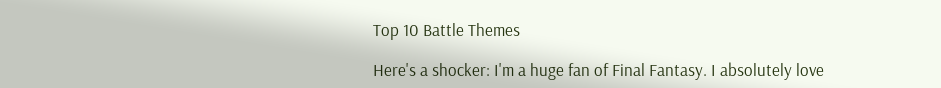Top 10 Battle Themes

Here's a shocker: I'm a huge fan of Final Fantasy. I absolutely love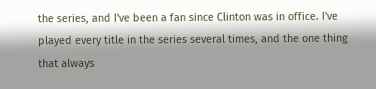the series, and I've been a fan since Clinton was in office. I've played every title in the series several times, and the one thing that always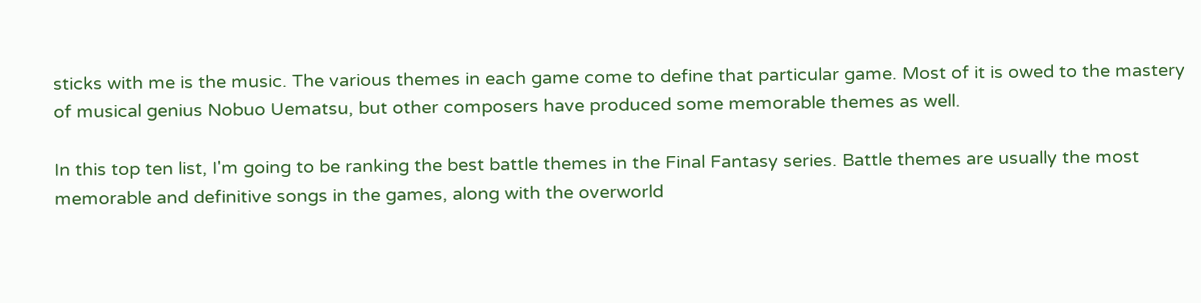sticks with me is the music. The various themes in each game come to define that particular game. Most of it is owed to the mastery of musical genius Nobuo Uematsu, but other composers have produced some memorable themes as well.

In this top ten list, I'm going to be ranking the best battle themes in the Final Fantasy series. Battle themes are usually the most memorable and definitive songs in the games, along with the overworld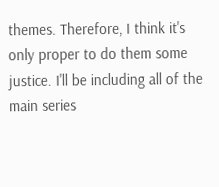themes. Therefore, I think it's only proper to do them some justice. I'll be including all of the main series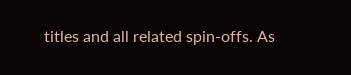titles and all related spin-offs. As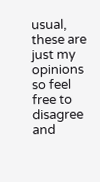usual, these are just my opinions so feel free to disagree and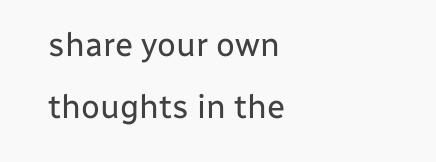share your own thoughts in the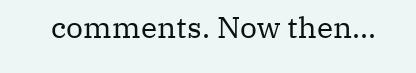comments. Now then...